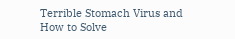Terrible Stomach Virus and How to Solve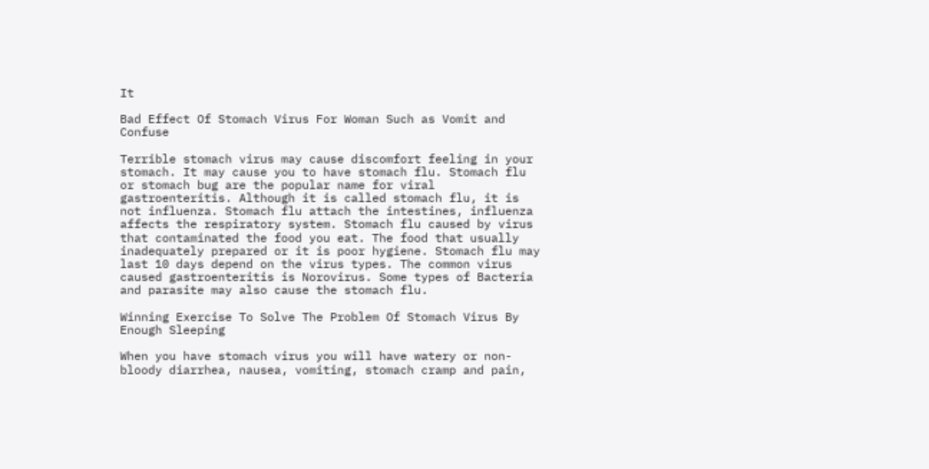It

Bad Effect Of Stomach Virus For Woman Such as Vomit and Confuse

Terrible stomach virus may cause discomfort feeling in your stomach. It may cause you to have stomach flu. Stomach flu or stomach bug are the popular name for viral gastroenteritis. Although it is called stomach flu, it is not influenza. Stomach flu attach the intestines, influenza affects the respiratory system. Stomach flu caused by virus that contaminated the food you eat. The food that usually inadequately prepared or it is poor hygiene. Stomach flu may last 10 days depend on the virus types. The common virus caused gastroenteritis is Norovirus. Some types of Bacteria and parasite may also cause the stomach flu.

Winning Exercise To Solve The Problem Of Stomach Virus By Enough Sleeping

When you have stomach virus you will have watery or non-bloody diarrhea, nausea, vomiting, stomach cramp and pain,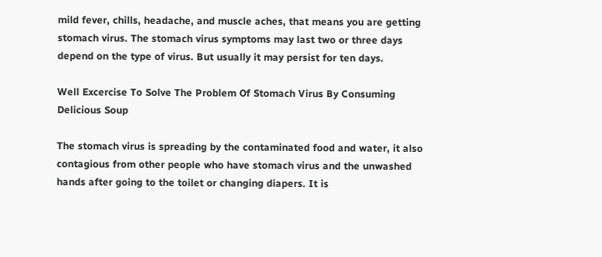mild fever, chills, headache, and muscle aches, that means you are getting stomach virus. The stomach virus symptoms may last two or three days depend on the type of virus. But usually it may persist for ten days.

Well Excercise To Solve The Problem Of Stomach Virus By Consuming Delicious Soup

The stomach virus is spreading by the contaminated food and water, it also contagious from other people who have stomach virus and the unwashed hands after going to the toilet or changing diapers. It is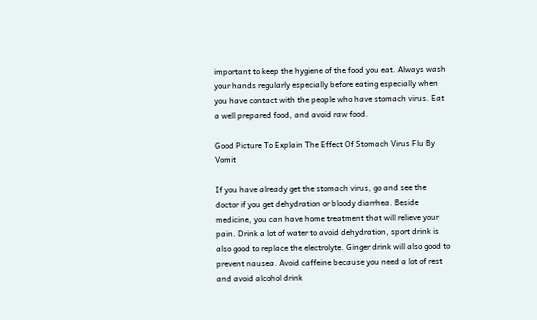important to keep the hygiene of the food you eat. Always wash your hands regularly especially before eating especially when you have contact with the people who have stomach virus. Eat a well prepared food, and avoid raw food.

Good Picture To Explain The Effect Of Stomach Virus Flu By Vomit

If you have already get the stomach virus, go and see the doctor if you get dehydration or bloody diarrhea. Beside medicine, you can have home treatment that will relieve your pain. Drink a lot of water to avoid dehydration, sport drink is also good to replace the electrolyte. Ginger drink will also good to prevent nausea. Avoid caffeine because you need a lot of rest and avoid alcohol drink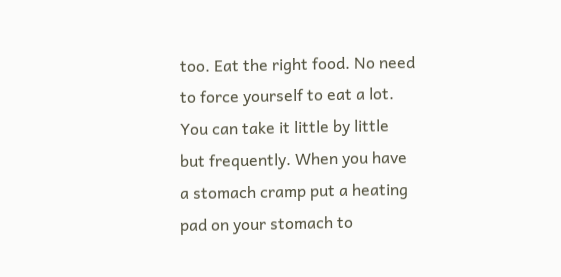too. Eat the right food. No need to force yourself to eat a lot. You can take it little by little but frequently. When you have a stomach cramp put a heating pad on your stomach to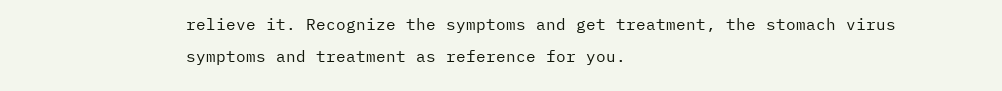relieve it. Recognize the symptoms and get treatment, the stomach virus symptoms and treatment as reference for you.